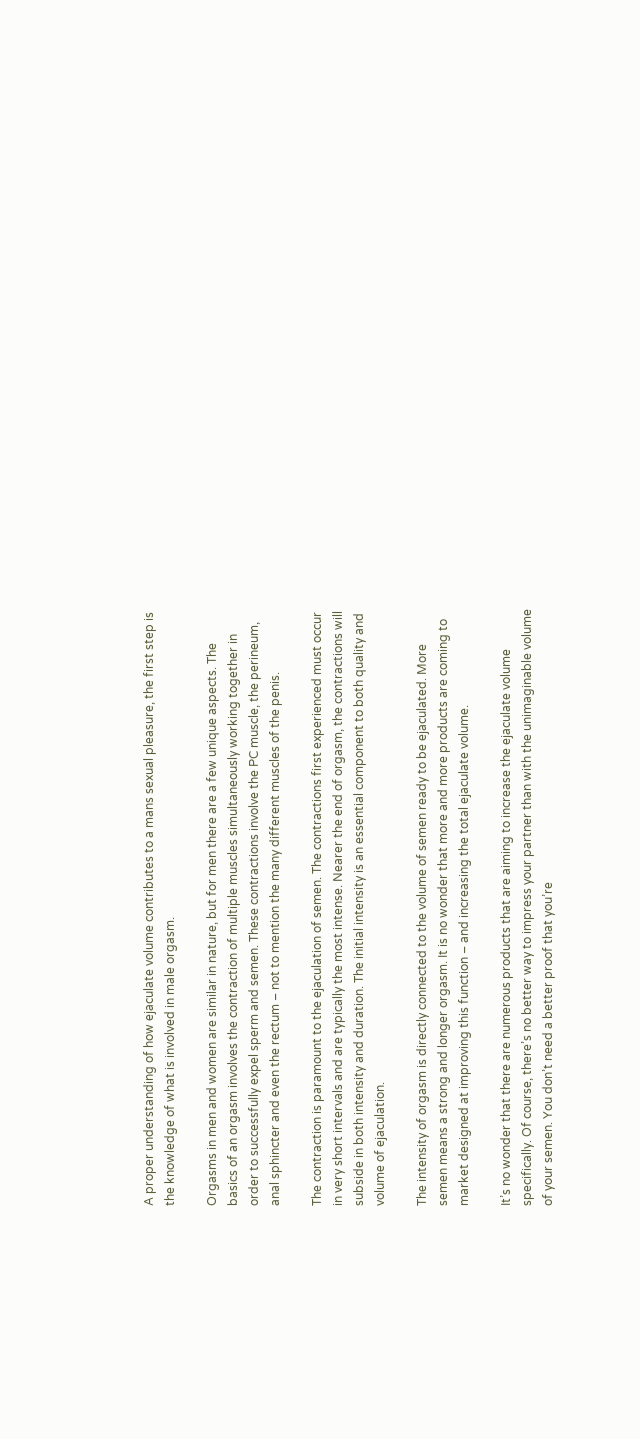A proper understanding of how ejaculate volume contributes to a mans sexual pleasure, the first step is the knowledge of what is involved in male orgasm.

Orgasms in men and women are similar in nature, but for men there are a few unique aspects. The basics of an orgasm involves the contraction of multiple muscles simultaneously working together in order to successfully expel sperm and semen. These contractions involve the PC muscle, the perineum, anal sphincter and even the rectum – not to mention the many different muscles of the penis.

The contraction is paramount to the ejaculation of semen. The contractions first experienced must occur in very short intervals and are typically the most intense. Nearer the end of orgasm, the contractions will subside in both intensity and duration. The initial intensity is an essential component to both quality and volume of ejaculation.

The intensity of orgasm is directly connected to the volume of semen ready to be ejaculated. More semen means a strong and longer orgasm. It is no wonder that more and more products are coming to market designed at improving this function – and increasing the total ejaculate volume.

It’s no wonder that there are numerous products that are aiming to increase the ejaculate volume specifically. Of course, there’s no better way to impress your partner than with the unimaginable volume of your semen. You don’t need a better proof that you’re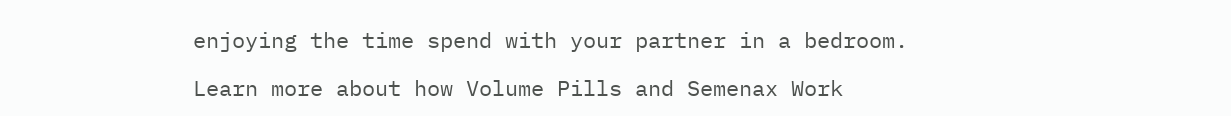enjoying the time spend with your partner in a bedroom.

Learn more about how Volume Pills and Semenax Work